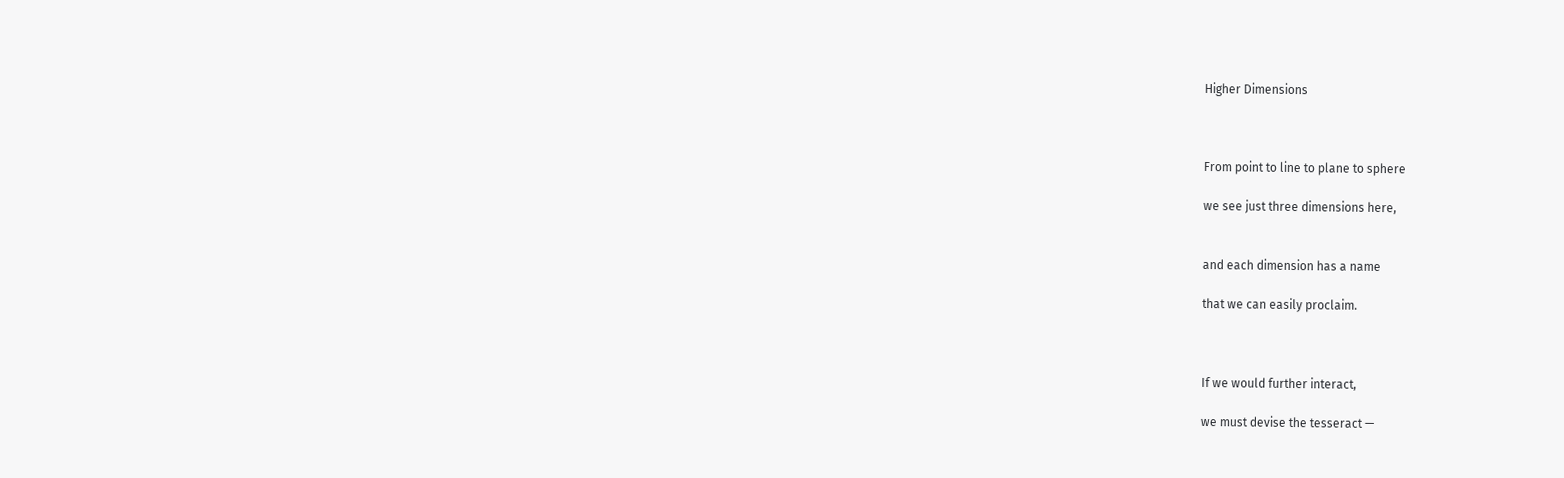Higher Dimensions



From point to line to plane to sphere

we see just three dimensions here,


and each dimension has a name

that we can easily proclaim.



If we would further interact,

we must devise the tesseract —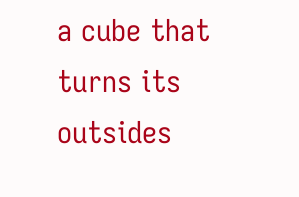a cube that turns its outsides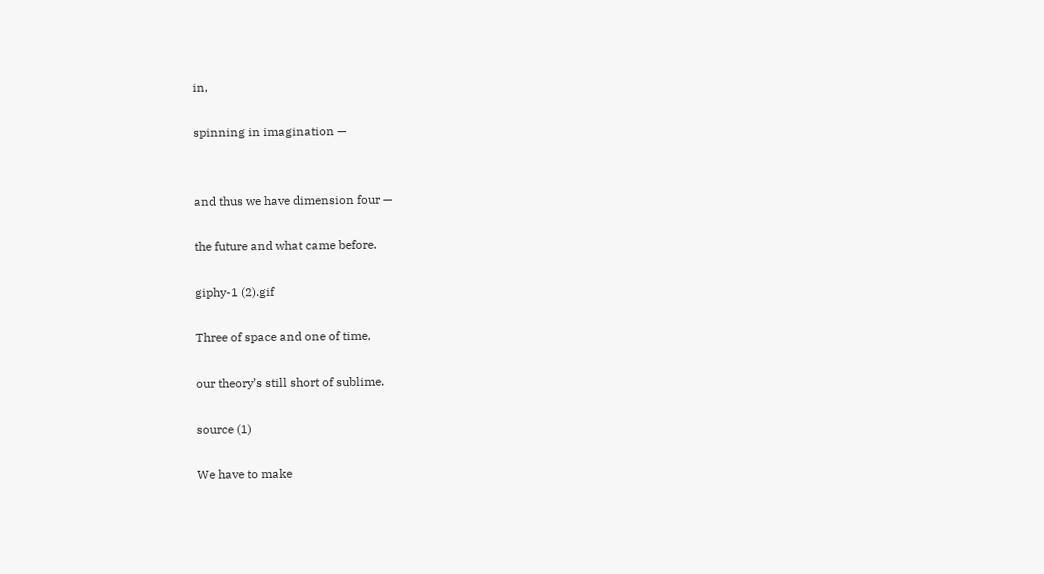in,

spinning in imagination —


and thus we have dimension four —

the future and what came before.

giphy-1 (2).gif

Three of space and one of time,

our theory’s still short of sublime.

source (1)

We have to make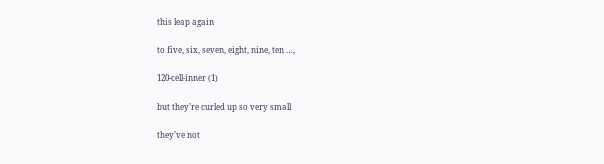this leap again

to five, six, seven, eight, nine, ten …,

120-cell-inner (1)

but they’re curled up so very small

they’ve not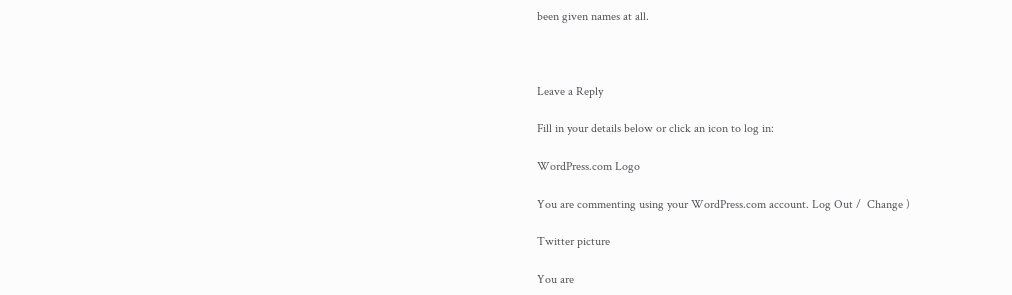been given names at all.



Leave a Reply

Fill in your details below or click an icon to log in:

WordPress.com Logo

You are commenting using your WordPress.com account. Log Out /  Change )

Twitter picture

You are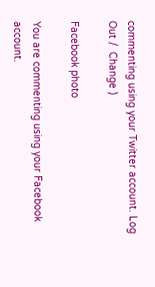commenting using your Twitter account. Log Out /  Change )

Facebook photo

You are commenting using your Facebook account.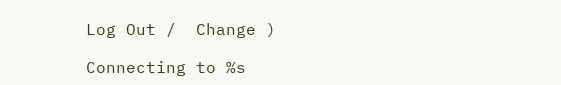Log Out /  Change )

Connecting to %s